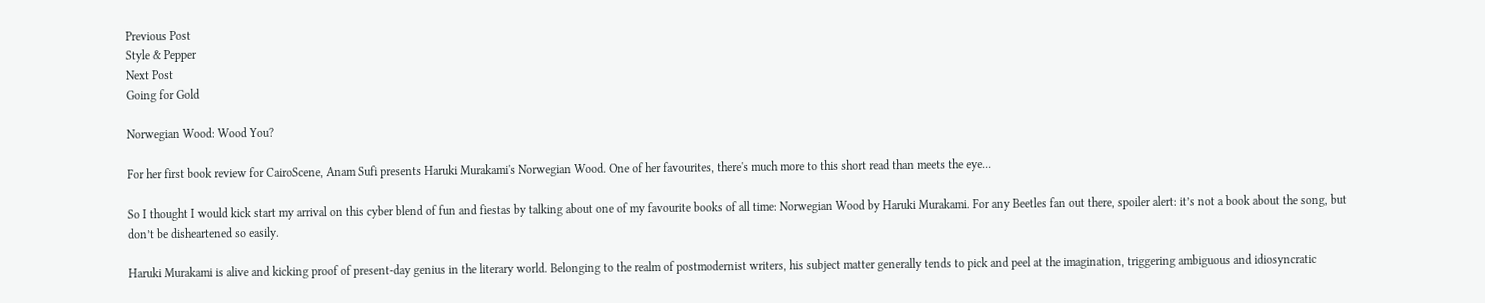Previous Post
Style & Pepper
Next Post
Going for Gold

Norwegian Wood: Wood You?

For her first book review for CairoScene, Anam Sufi presents Haruki Murakami's Norwegian Wood. One of her favourites, there's much more to this short read than meets the eye...

So I thought I would kick start my arrival on this cyber blend of fun and fiestas by talking about one of my favourite books of all time: Norwegian Wood by Haruki Murakami. For any Beetles fan out there, spoiler alert: it’s not a book about the song, but don’t be disheartened so easily.

Haruki Murakami is alive and kicking proof of present-day genius in the literary world. Belonging to the realm of postmodernist writers, his subject matter generally tends to pick and peel at the imagination, triggering ambiguous and idiosyncratic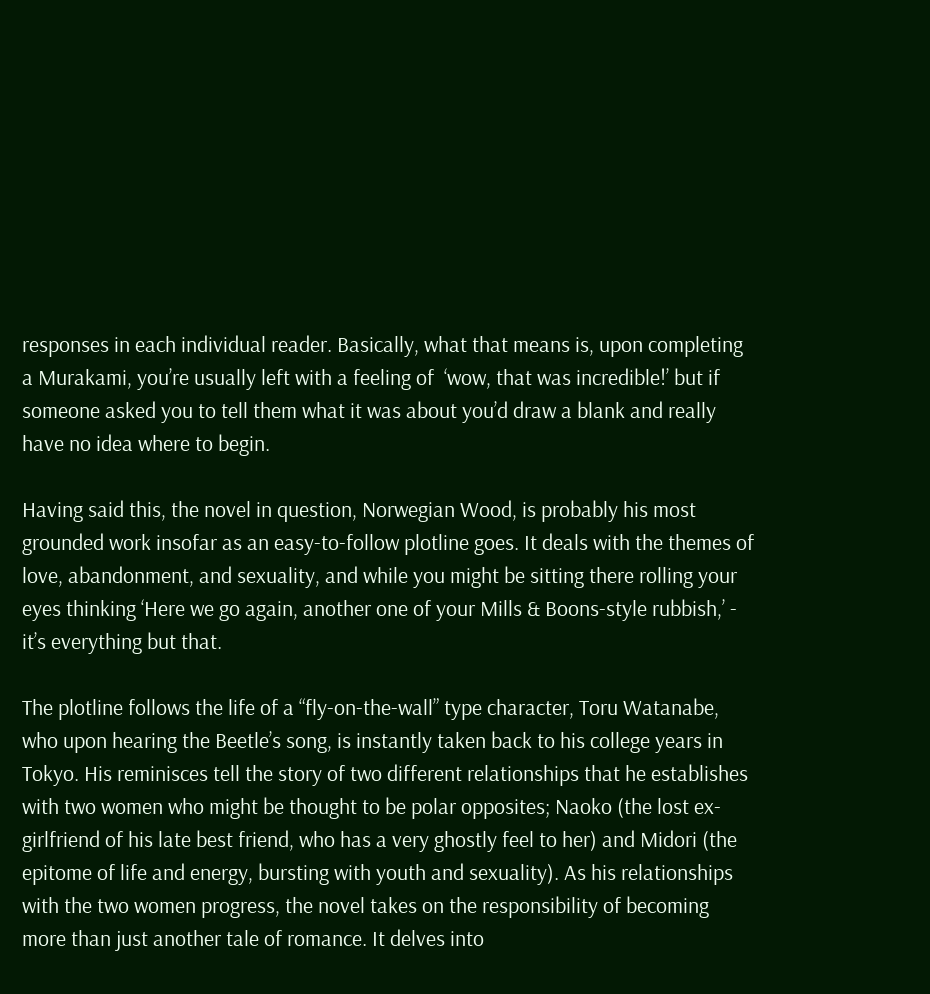responses in each individual reader. Basically, what that means is, upon completing a Murakami, you’re usually left with a feeling of  ‘wow, that was incredible!’ but if someone asked you to tell them what it was about you’d draw a blank and really have no idea where to begin.

Having said this, the novel in question, Norwegian Wood, is probably his most grounded work insofar as an easy-to-follow plotline goes. It deals with the themes of love, abandonment, and sexuality, and while you might be sitting there rolling your eyes thinking ‘Here we go again, another one of your Mills & Boons-style rubbish,’ - it’s everything but that.

The plotline follows the life of a “fly-on-the-wall” type character, Toru Watanabe, who upon hearing the Beetle’s song, is instantly taken back to his college years in Tokyo. His reminisces tell the story of two different relationships that he establishes with two women who might be thought to be polar opposites; Naoko (the lost ex-girlfriend of his late best friend, who has a very ghostly feel to her) and Midori (the epitome of life and energy, bursting with youth and sexuality). As his relationships with the two women progress, the novel takes on the responsibility of becoming more than just another tale of romance. It delves into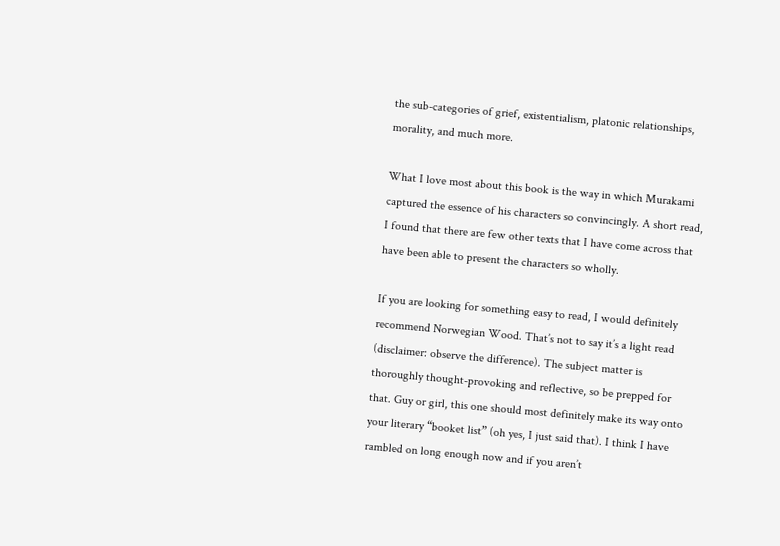the sub-categories of grief, existentialism, platonic relationships, morality, and much more.

What I love most about this book is the way in which Murakami captured the essence of his characters so convincingly. A short read, I found that there are few other texts that I have come across that have been able to present the characters so wholly.

If you are looking for something easy to read, I would definitely recommend Norwegian Wood. That’s not to say it’s a light read (disclaimer: observe the difference). The subject matter is thoroughly thought-provoking and reflective, so be prepped for that. Guy or girl, this one should most definitely make its way onto your literary “booket list” (oh yes, I just said that). I think I have rambled on long enough now and if you aren’t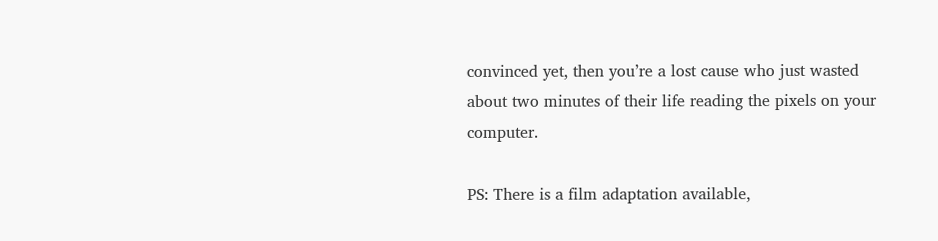convinced yet, then you’re a lost cause who just wasted about two minutes of their life reading the pixels on your computer.

PS: There is a film adaptation available,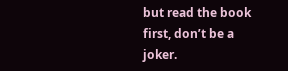but read the book first, don’t be a joker.